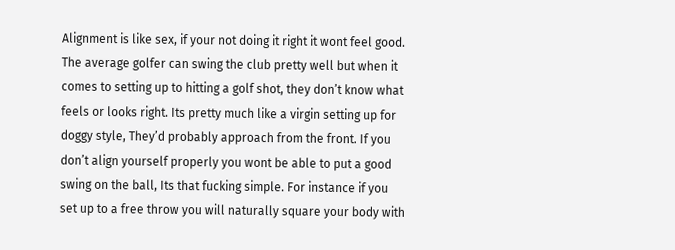Alignment is like sex, if your not doing it right it wont feel good. The average golfer can swing the club pretty well but when it comes to setting up to hitting a golf shot, they don’t know what feels or looks right. Its pretty much like a virgin setting up for doggy style, They’d probably approach from the front. If you don’t align yourself properly you wont be able to put a good swing on the ball, Its that fucking simple. For instance if you set up to a free throw you will naturally square your body with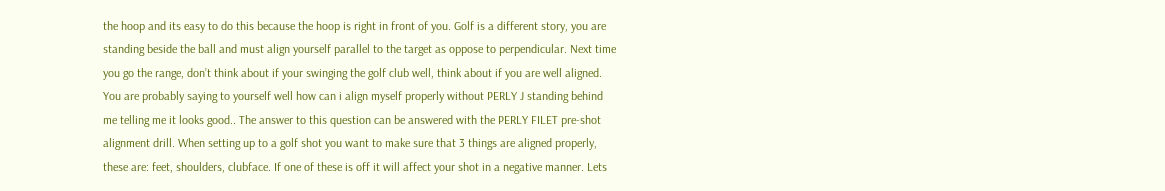the hoop and its easy to do this because the hoop is right in front of you. Golf is a different story, you are standing beside the ball and must align yourself parallel to the target as oppose to perpendicular. Next time you go the range, don’t think about if your swinging the golf club well, think about if you are well aligned. You are probably saying to yourself well how can i align myself properly without PERLY J standing behind me telling me it looks good.. The answer to this question can be answered with the PERLY FILET pre-shot alignment drill. When setting up to a golf shot you want to make sure that 3 things are aligned properly, these are: feet, shoulders, clubface. If one of these is off it will affect your shot in a negative manner. Lets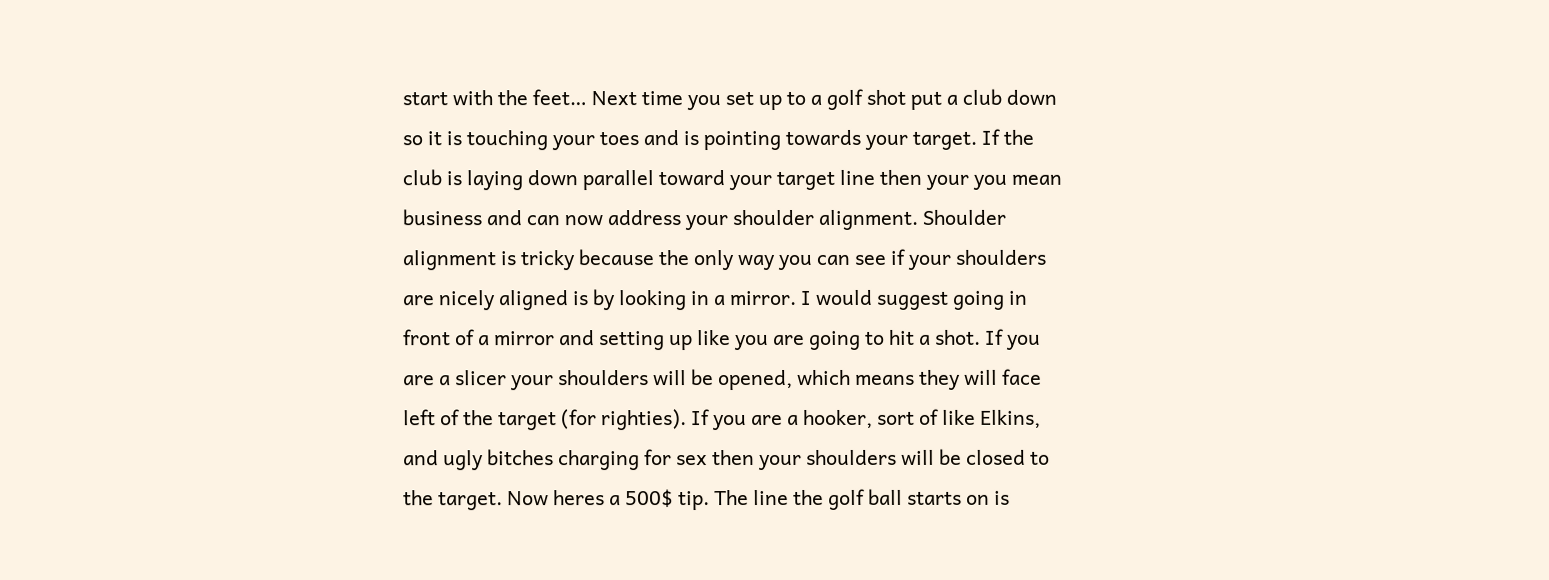start with the feet… Next time you set up to a golf shot put a club down so it is touching your toes and is pointing towards your target. If the club is laying down parallel toward your target line then your you mean business and can now address your shoulder alignment. Shoulder alignment is tricky because the only way you can see if your shoulders are nicely aligned is by looking in a mirror. I would suggest going in front of a mirror and setting up like you are going to hit a shot. If you are a slicer your shoulders will be opened, which means they will face left of the target (for righties). If you are a hooker, sort of like Elkins, and ugly bitches charging for sex then your shoulders will be closed to the target. Now heres a 500$ tip. The line the golf ball starts on is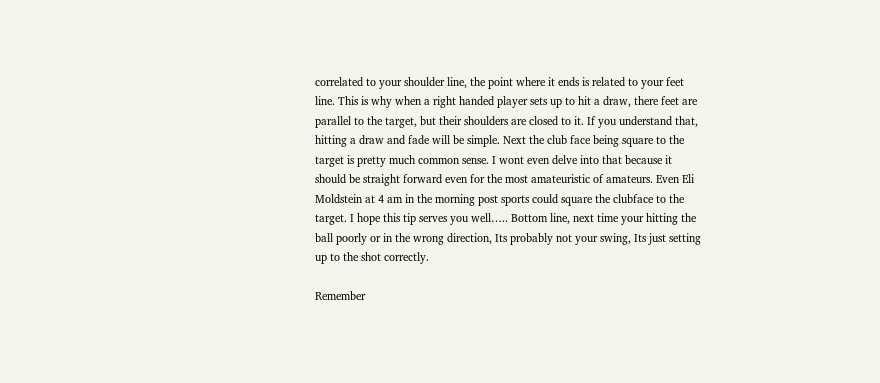correlated to your shoulder line, the point where it ends is related to your feet line. This is why when a right handed player sets up to hit a draw, there feet are parallel to the target, but their shoulders are closed to it. If you understand that, hitting a draw and fade will be simple. Next the club face being square to the target is pretty much common sense. I wont even delve into that because it should be straight forward even for the most amateuristic of amateurs. Even Eli Moldstein at 4 am in the morning post sports could square the clubface to the target. I hope this tip serves you well….. Bottom line, next time your hitting the ball poorly or in the wrong direction, Its probably not your swing, Its just setting up to the shot correctly.

Remember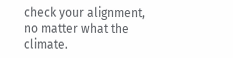check your alignment, no matter what the climate.